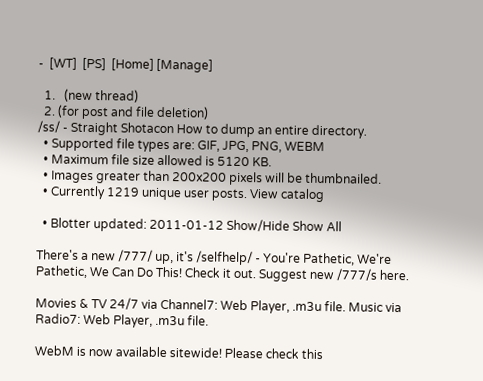-  [WT]  [PS]  [Home] [Manage]

  1.   (new thread)
  2. (for post and file deletion)
/ss/ - Straight Shotacon How to dump an entire directory.
  • Supported file types are: GIF, JPG, PNG, WEBM
  • Maximum file size allowed is 5120 KB.
  • Images greater than 200x200 pixels will be thumbnailed.
  • Currently 1219 unique user posts. View catalog

  • Blotter updated: 2011-01-12 Show/Hide Show All

There's a new /777/ up, it's /selfhelp/ - You're Pathetic, We're Pathetic, We Can Do This! Check it out. Suggest new /777/s here.

Movies & TV 24/7 via Channel7: Web Player, .m3u file. Music via Radio7: Web Player, .m3u file.

WebM is now available sitewide! Please check this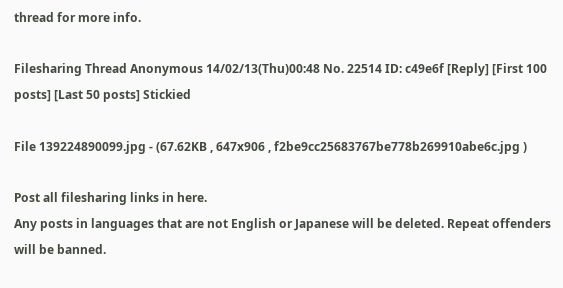thread for more info.

Filesharing Thread Anonymous 14/02/13(Thu)00:48 No. 22514 ID: c49e6f [Reply] [First 100 posts] [Last 50 posts] Stickied

File 139224890099.jpg - (67.62KB , 647x906 , f2be9cc25683767be778b269910abe6c.jpg )

Post all filesharing links in here.
Any posts in languages that are not English or Japanese will be deleted. Repeat offenders will be banned.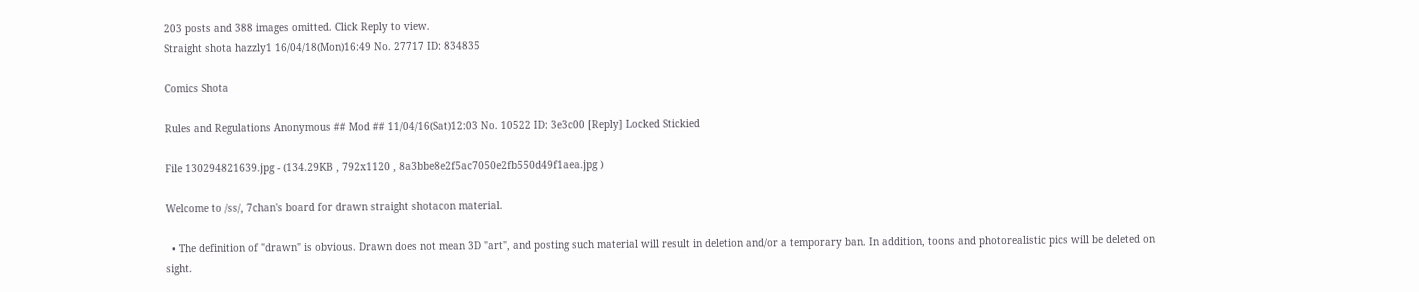203 posts and 388 images omitted. Click Reply to view.
Straight shota hazzly1 16/04/18(Mon)16:49 No. 27717 ID: 834835

Comics Shota

Rules and Regulations Anonymous ## Mod ## 11/04/16(Sat)12:03 No. 10522 ID: 3e3c00 [Reply] Locked Stickied

File 130294821639.jpg - (134.29KB , 792x1120 , 8a3bbe8e2f5ac7050e2fb550d49f1aea.jpg )

Welcome to /ss/, 7chan's board for drawn straight shotacon material.

  • The definition of "drawn" is obvious. Drawn does not mean 3D "art", and posting such material will result in deletion and/or a temporary ban. In addition, toons and photorealistic pics will be deleted on sight.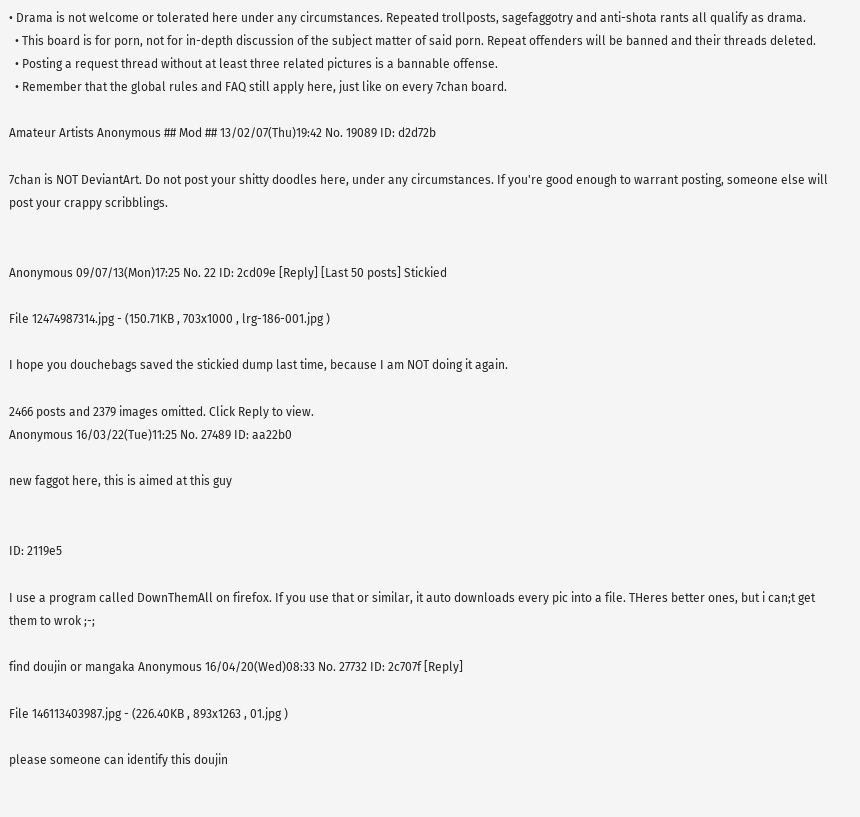• Drama is not welcome or tolerated here under any circumstances. Repeated trollposts, sagefaggotry and anti-shota rants all qualify as drama.
  • This board is for porn, not for in-depth discussion of the subject matter of said porn. Repeat offenders will be banned and their threads deleted.
  • Posting a request thread without at least three related pictures is a bannable offense.
  • Remember that the global rules and FAQ still apply here, just like on every 7chan board.

Amateur Artists Anonymous ## Mod ## 13/02/07(Thu)19:42 No. 19089 ID: d2d72b

7chan is NOT DeviantArt. Do not post your shitty doodles here, under any circumstances. If you're good enough to warrant posting, someone else will post your crappy scribblings.


Anonymous 09/07/13(Mon)17:25 No. 22 ID: 2cd09e [Reply] [Last 50 posts] Stickied

File 12474987314.jpg - (150.71KB , 703x1000 , lrg-186-001.jpg )

I hope you douchebags saved the stickied dump last time, because I am NOT doing it again.

2466 posts and 2379 images omitted. Click Reply to view.
Anonymous 16/03/22(Tue)11:25 No. 27489 ID: aa22b0

new faggot here, this is aimed at this guy


ID: 2119e5

I use a program called DownThemAll on firefox. If you use that or similar, it auto downloads every pic into a file. THeres better ones, but i can;t get them to wrok ;-;

find doujin or mangaka Anonymous 16/04/20(Wed)08:33 No. 27732 ID: 2c707f [Reply]

File 146113403987.jpg - (226.40KB , 893x1263 , 01.jpg )

please someone can identify this doujin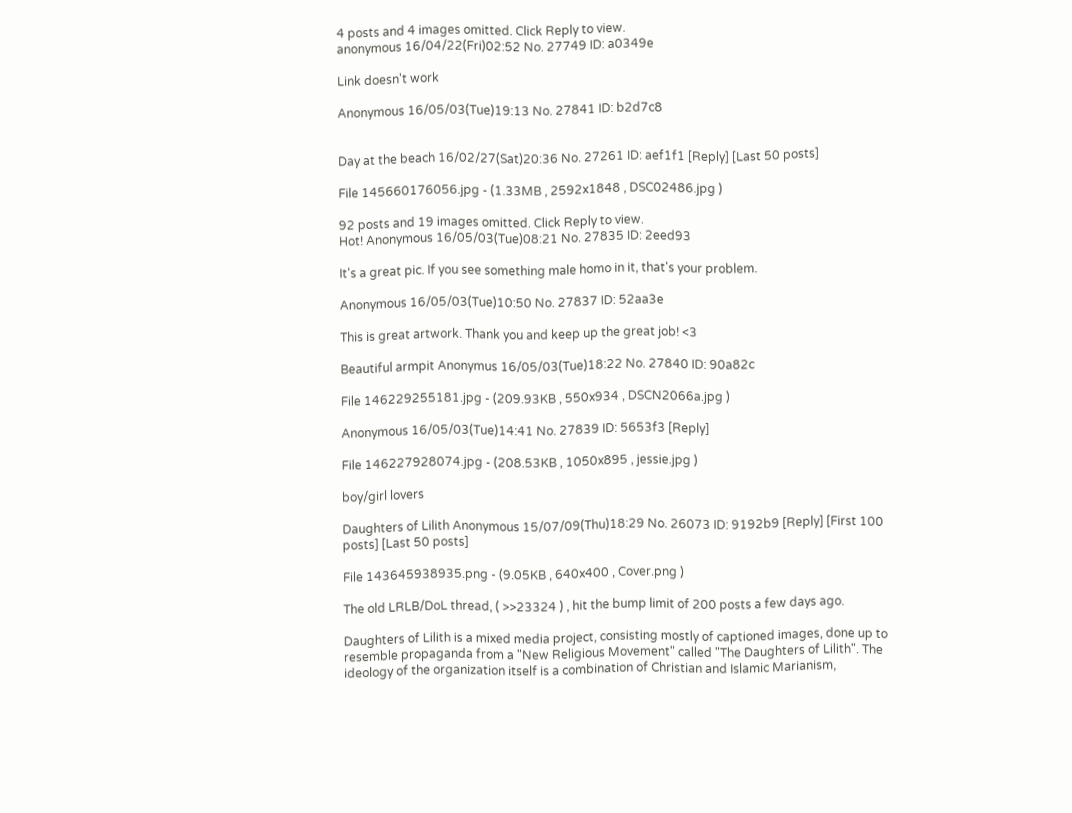4 posts and 4 images omitted. Click Reply to view.
anonymous 16/04/22(Fri)02:52 No. 27749 ID: a0349e

Link doesn't work

Anonymous 16/05/03(Tue)19:13 No. 27841 ID: b2d7c8


Day at the beach 16/02/27(Sat)20:36 No. 27261 ID: aef1f1 [Reply] [Last 50 posts]

File 145660176056.jpg - (1.33MB , 2592x1848 , DSC02486.jpg )

92 posts and 19 images omitted. Click Reply to view.
Hot! Anonymous 16/05/03(Tue)08:21 No. 27835 ID: 2eed93

It's a great pic. If you see something male homo in it, that's your problem.

Anonymous 16/05/03(Tue)10:50 No. 27837 ID: 52aa3e

This is great artwork. Thank you and keep up the great job! <3

Beautiful armpit Anonymus 16/05/03(Tue)18:22 No. 27840 ID: 90a82c

File 146229255181.jpg - (209.93KB , 550x934 , DSCN2066a.jpg )

Anonymous 16/05/03(Tue)14:41 No. 27839 ID: 5653f3 [Reply]

File 146227928074.jpg - (208.53KB , 1050x895 , jessie.jpg )

boy/girl lovers

Daughters of Lilith Anonymous 15/07/09(Thu)18:29 No. 26073 ID: 9192b9 [Reply] [First 100 posts] [Last 50 posts]

File 143645938935.png - (9.05KB , 640x400 , Cover.png )

The old LRLB/DoL thread, ( >>23324 ) , hit the bump limit of 200 posts a few days ago.

Daughters of Lilith is a mixed media project, consisting mostly of captioned images, done up to resemble propaganda from a "New Religious Movement" called "The Daughters of Lilith". The ideology of the organization itself is a combination of Christian and Islamic Marianism,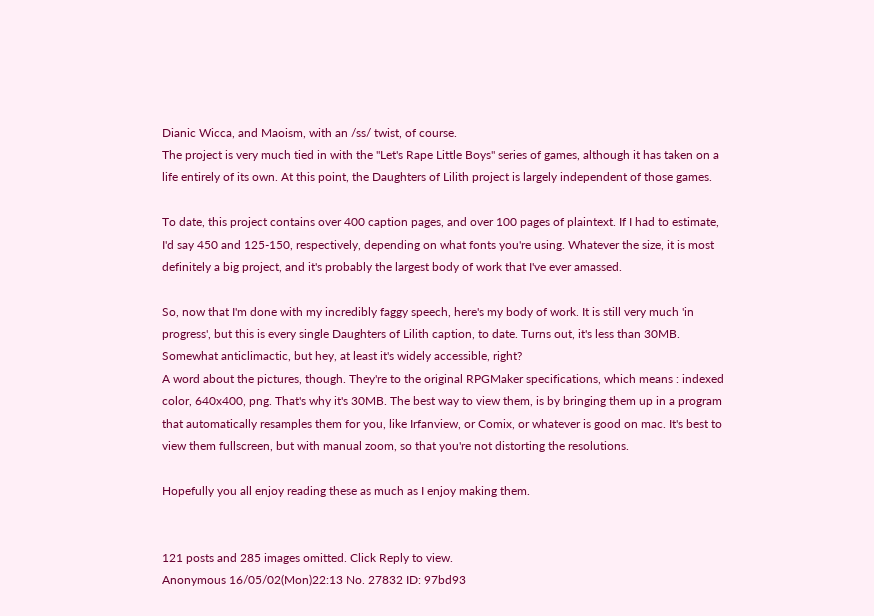Dianic Wicca, and Maoism, with an /ss/ twist, of course.
The project is very much tied in with the "Let's Rape Little Boys" series of games, although it has taken on a life entirely of its own. At this point, the Daughters of Lilith project is largely independent of those games.

To date, this project contains over 400 caption pages, and over 100 pages of plaintext. If I had to estimate, I'd say 450 and 125-150, respectively, depending on what fonts you're using. Whatever the size, it is most definitely a big project, and it's probably the largest body of work that I've ever amassed.

So, now that I'm done with my incredibly faggy speech, here's my body of work. It is still very much 'in progress', but this is every single Daughters of Lilith caption, to date. Turns out, it's less than 30MB. Somewhat anticlimactic, but hey, at least it's widely accessible, right?
A word about the pictures, though. They're to the original RPGMaker specifications, which means : indexed color, 640x400, png. That's why it's 30MB. The best way to view them, is by bringing them up in a program that automatically resamples them for you, like Irfanview, or Comix, or whatever is good on mac. It's best to view them fullscreen, but with manual zoom, so that you're not distorting the resolutions.

Hopefully you all enjoy reading these as much as I enjoy making them.


121 posts and 285 images omitted. Click Reply to view.
Anonymous 16/05/02(Mon)22:13 No. 27832 ID: 97bd93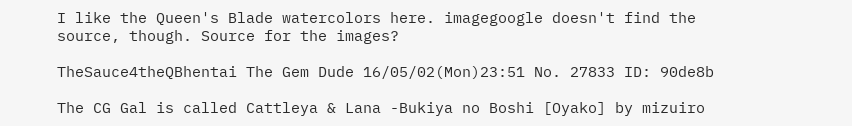I like the Queen's Blade watercolors here. imagegoogle doesn't find the source, though. Source for the images?

TheSauce4theQBhentai The Gem Dude 16/05/02(Mon)23:51 No. 27833 ID: 90de8b

The CG Gal is called Cattleya & Lana -Bukiya no Boshi [Oyako] by mizuiro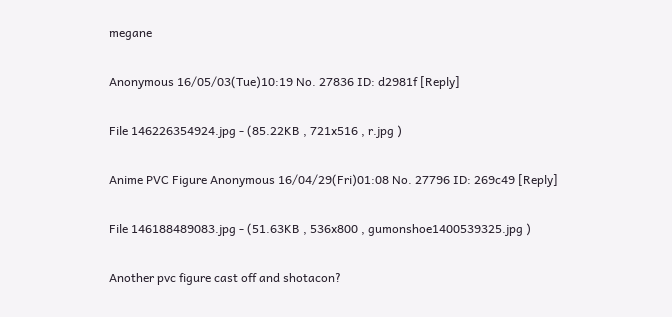megane

Anonymous 16/05/03(Tue)10:19 No. 27836 ID: d2981f [Reply]

File 146226354924.jpg - (85.22KB , 721x516 , r.jpg )

Anime PVC Figure Anonymous 16/04/29(Fri)01:08 No. 27796 ID: 269c49 [Reply]

File 146188489083.jpg - (51.63KB , 536x800 , gumonshoe1400539325.jpg )

Another pvc figure cast off and shotacon?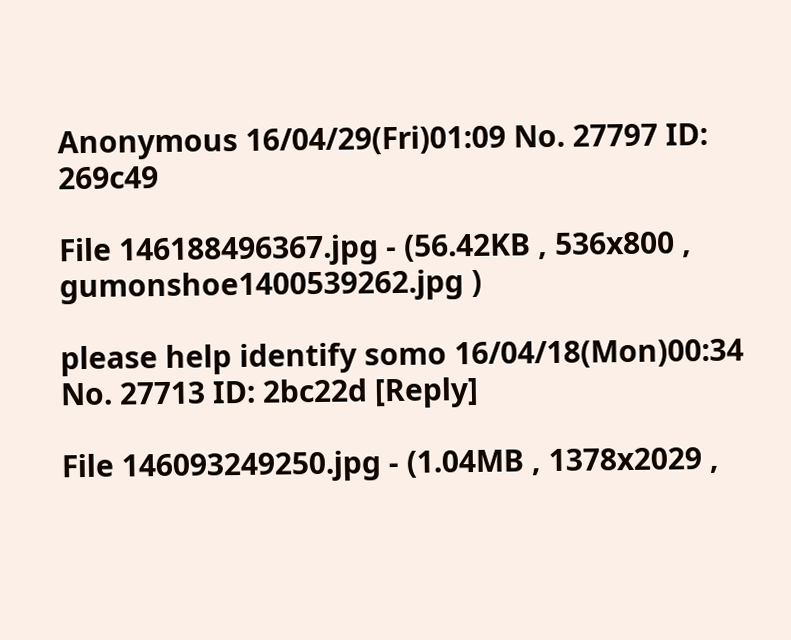Anonymous 16/04/29(Fri)01:09 No. 27797 ID: 269c49

File 146188496367.jpg - (56.42KB , 536x800 , gumonshoe1400539262.jpg )

please help identify somo 16/04/18(Mon)00:34 No. 27713 ID: 2bc22d [Reply]

File 146093249250.jpg - (1.04MB , 1378x2029 ,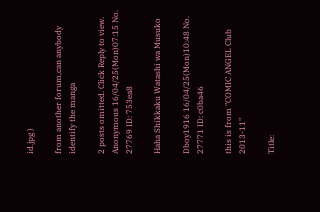id.jpg )

from another forum,can anybody identify the manga

2 posts omitted. Click Reply to view.
Anonymous 16/04/25(Mon)07:15 No. 27769 ID: 753ea8

Haha Shikkaku Watashi wa Musuko

Dboy1916 16/04/25(Mon)10:48 No. 27771 ID: c0ba46

this is from "COMIC ANGEL Club 2013-11"

Title: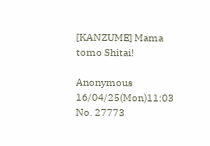[KANZUME] Mama tomo Shitai!

Anonymous 16/04/25(Mon)11:03 No. 27773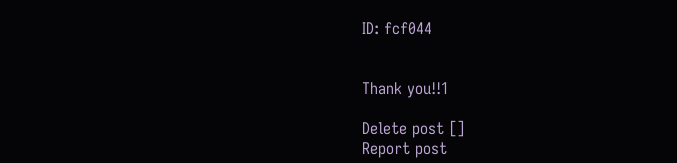ID: fcf044


Thank you!!1

Delete post []
Report post